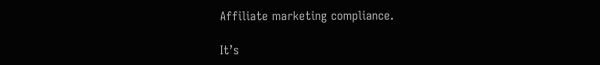Affiliate marketing compliance.

It’s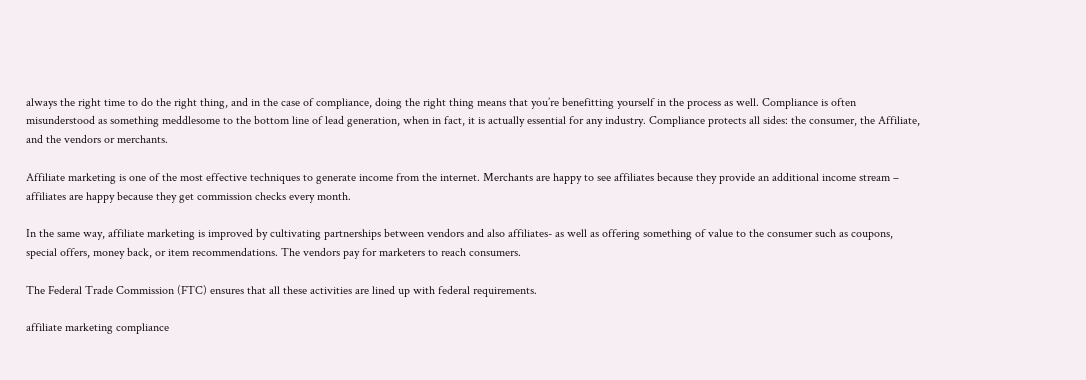always the right time to do the right thing, and in the case of compliance, doing the right thing means that you’re benefitting yourself in the process as well. Compliance is often misunderstood as something meddlesome to the bottom line of lead generation, when in fact, it is actually essential for any industry. Compliance protects all sides: the consumer, the Affiliate, and the vendors or merchants.

Affiliate marketing is one of the most effective techniques to generate income from the internet. Merchants are happy to see affiliates because they provide an additional income stream – affiliates are happy because they get commission checks every month.

In the same way, affiliate marketing is improved by cultivating partnerships between vendors and also affiliates- as well as offering something of value to the consumer such as coupons, special offers, money back, or item recommendations. The vendors pay for marketers to reach consumers.

The Federal Trade Commission (FTC) ensures that all these activities are lined up with federal requirements.

affiliate marketing compliance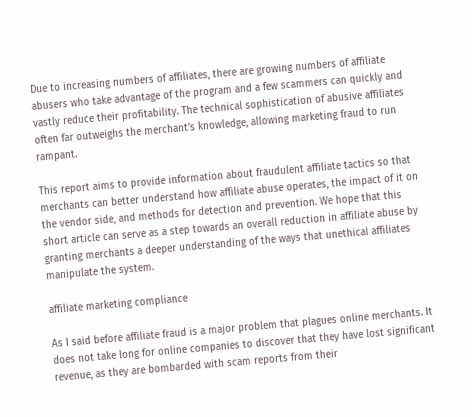Due to increasing numbers of affiliates, there are growing numbers of affiliate abusers who take advantage of the program and a few scammers can quickly and vastly reduce their profitability. The technical sophistication of abusive affiliates often far outweighs the merchant’s knowledge, allowing marketing fraud to run rampant.

This report aims to provide information about fraudulent affiliate tactics so that merchants can better understand how affiliate abuse operates, the impact of it on the vendor side, and methods for detection and prevention. We hope that this short article can serve as a step towards an overall reduction in affiliate abuse by granting merchants a deeper understanding of the ways that unethical affiliates manipulate the system.

affiliate marketing compliance

As I said before affiliate fraud is a major problem that plagues online merchants. It does not take long for online companies to discover that they have lost significant revenue, as they are bombarded with scam reports from their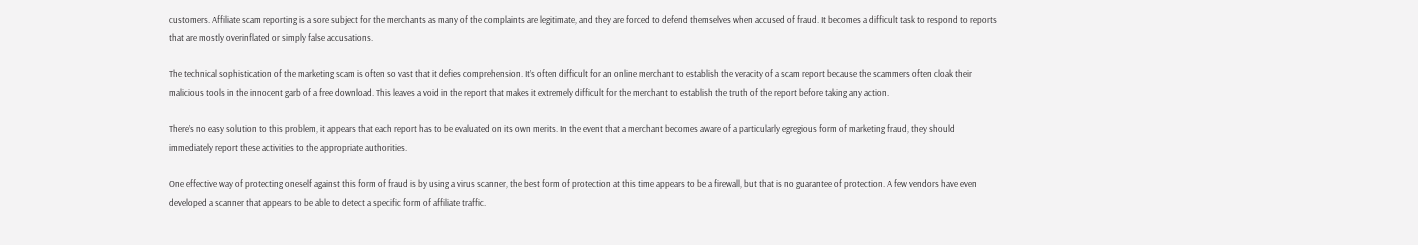customers. Affiliate scam reporting is a sore subject for the merchants as many of the complaints are legitimate, and they are forced to defend themselves when accused of fraud. It becomes a difficult task to respond to reports that are mostly overinflated or simply false accusations.

The technical sophistication of the marketing scam is often so vast that it defies comprehension. It’s often difficult for an online merchant to establish the veracity of a scam report because the scammers often cloak their malicious tools in the innocent garb of a free download. This leaves a void in the report that makes it extremely difficult for the merchant to establish the truth of the report before taking any action.

There’s no easy solution to this problem, it appears that each report has to be evaluated on its own merits. In the event that a merchant becomes aware of a particularly egregious form of marketing fraud, they should immediately report these activities to the appropriate authorities.

One effective way of protecting oneself against this form of fraud is by using a virus scanner, the best form of protection at this time appears to be a firewall, but that is no guarantee of protection. A few vendors have even developed a scanner that appears to be able to detect a specific form of affiliate traffic.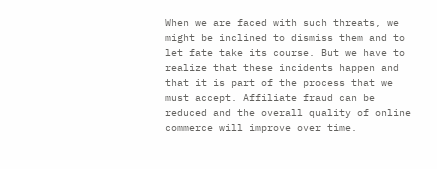When we are faced with such threats, we might be inclined to dismiss them and to let fate take its course. But we have to realize that these incidents happen and that it is part of the process that we must accept. Affiliate fraud can be reduced and the overall quality of online commerce will improve over time.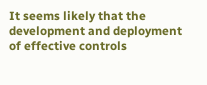It seems likely that the development and deployment of effective controls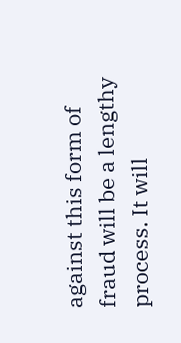against this form of fraud will be a lengthy process. It will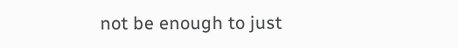not be enough to just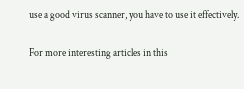use a good virus scanner, you have to use it effectively.

For more interesting articles in this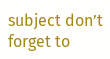subject don’t forget to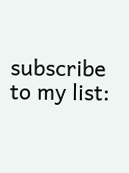subscribe to my list: